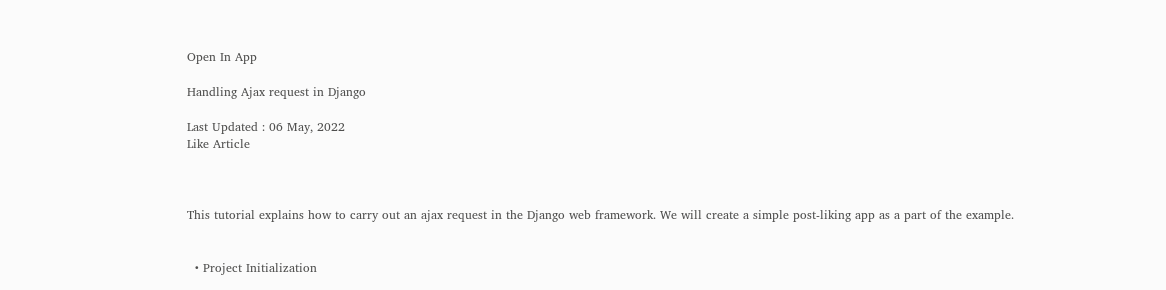Open In App

Handling Ajax request in Django

Last Updated : 06 May, 2022
Like Article



This tutorial explains how to carry out an ajax request in the Django web framework. We will create a simple post-liking app as a part of the example.


  • Project Initialization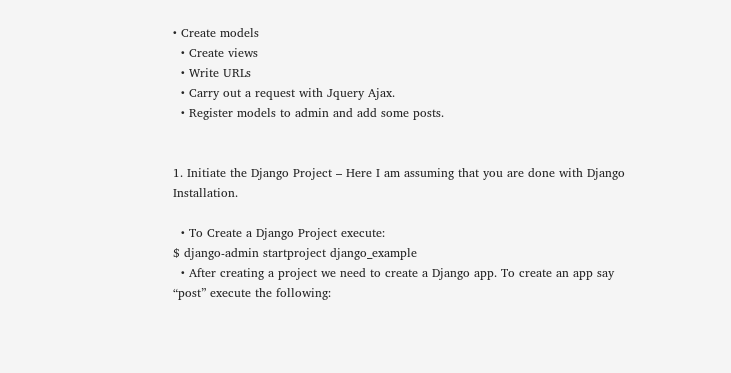• Create models
  • Create views
  • Write URLs
  • Carry out a request with Jquery Ajax.
  • Register models to admin and add some posts.


1. Initiate the Django Project – Here I am assuming that you are done with Django Installation.

  • To Create a Django Project execute:
$ django-admin startproject django_example
  • After creating a project we need to create a Django app. To create an app say “post” execute the following: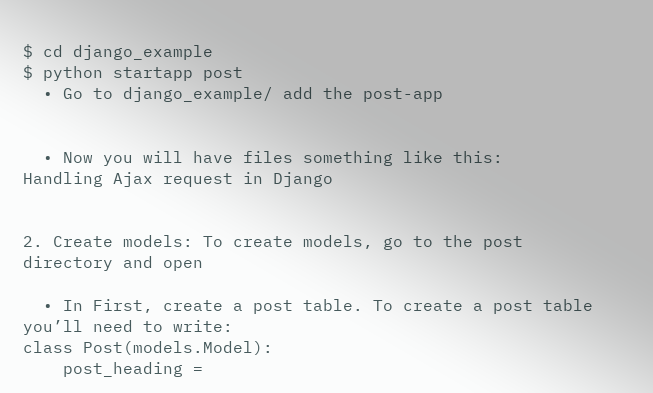$ cd django_example
$ python startapp post
  • Go to django_example/ add the post-app


  • Now you will have files something like this:
Handling Ajax request in Django


2. Create models: To create models, go to the post directory and open

  • In First, create a post table. To create a post table you’ll need to write:
class Post(models.Model):
    post_heading =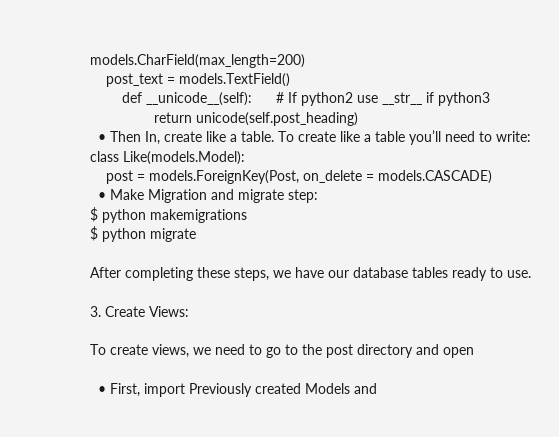models.CharField(max_length=200)
    post_text = models.TextField()
        def __unicode__(self):      # If python2 use __str__ if python3
                return unicode(self.post_heading)
  • Then In, create like a table. To create like a table you’ll need to write:
class Like(models.Model):
    post = models.ForeignKey(Post, on_delete = models.CASCADE)
  • Make Migration and migrate step:
$ python makemigrations
$ python migrate

After completing these steps, we have our database tables ready to use.

3. Create Views:

To create views, we need to go to the post directory and open

  • First, import Previously created Models and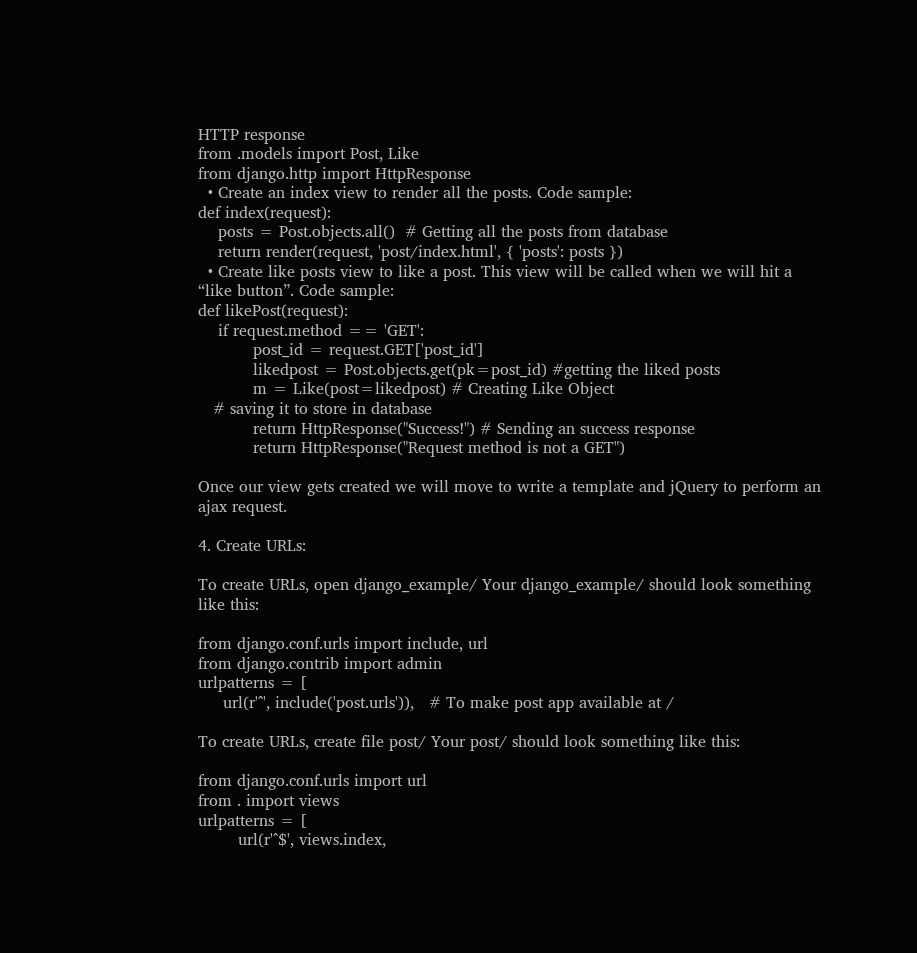HTTP response
from .models import Post, Like
from django.http import HttpResponse
  • Create an index view to render all the posts. Code sample:
def index(request):
    posts = Post.objects.all()  # Getting all the posts from database
    return render(request, 'post/index.html', { 'posts': posts })
  • Create like posts view to like a post. This view will be called when we will hit a “like button”. Code sample:
def likePost(request):
    if request.method == 'GET':
           post_id = request.GET['post_id']
           likedpost = Post.objects.get(pk=post_id) #getting the liked posts
           m = Like(post=likedpost) # Creating Like Object
   # saving it to store in database
           return HttpResponse("Success!") # Sending an success response
           return HttpResponse("Request method is not a GET")

Once our view gets created we will move to write a template and jQuery to perform an ajax request.

4. Create URLs:

To create URLs, open django_example/ Your django_example/ should look something like this:

from django.conf.urls import include, url
from django.contrib import admin
urlpatterns = [
     url(r'^', include('post.urls')),   # To make post app available at /

To create URLs, create file post/ Your post/ should look something like this:

from django.conf.urls import url
from . import views
urlpatterns = [
        url(r'^$', views.index,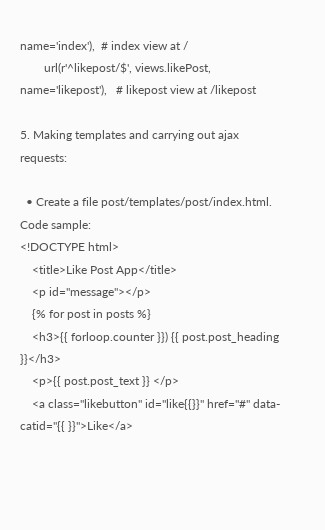name='index'),  # index view at /
        url(r'^likepost/$', views.likePost, name='likepost'),   # likepost view at /likepost

5. Making templates and carrying out ajax requests:

  • Create a file post/templates/post/index.html. Code sample:
<!DOCTYPE html>
    <title>Like Post App</title>
    <p id="message"></p>
    {% for post in posts %}
    <h3>{{ forloop.counter }}) {{ post.post_heading }}</h3>
    <p>{{ post.post_text }} </p>
    <a class="likebutton" id="like{{}}" href="#" data-catid="{{ }}">Like</a>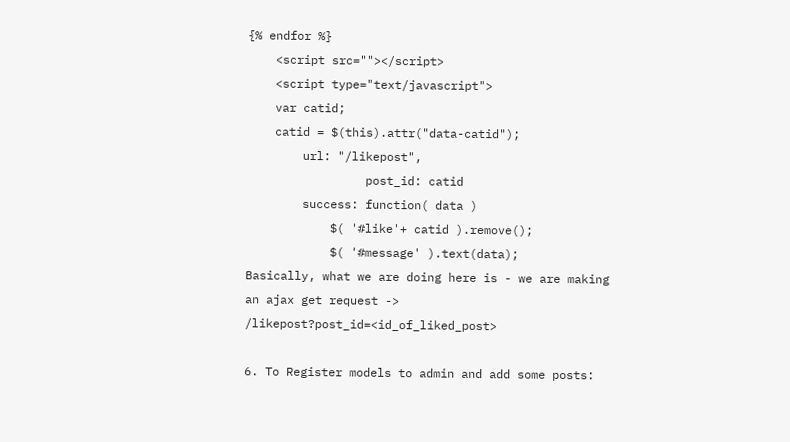{% endfor %}
    <script src=""></script>
    <script type="text/javascript">
    var catid;
    catid = $(this).attr("data-catid");
        url: "/likepost",
                 post_id: catid
        success: function( data )
            $( '#like'+ catid ).remove();
            $( '#message' ).text(data);
Basically, what we are doing here is - we are making an ajax get request -> /likepost?post_id=<id_of_liked_post>

6. To Register models to admin and add some posts: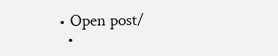• Open post/
  •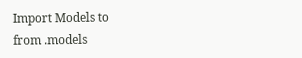Import Models to
from .models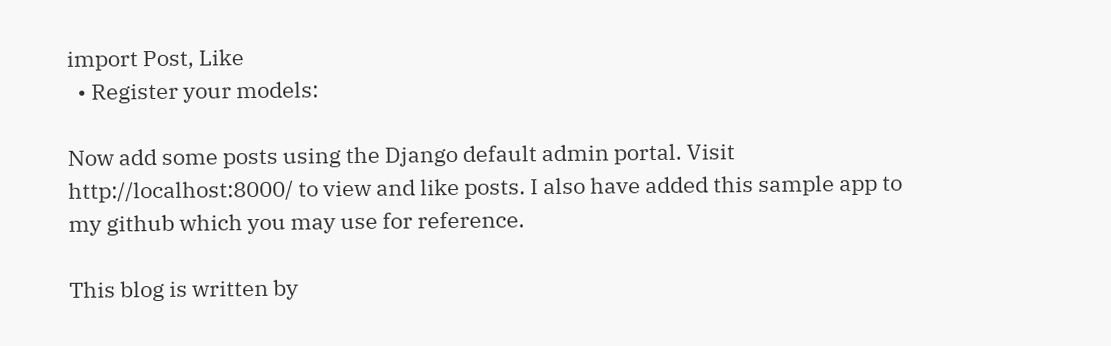import Post, Like
  • Register your models:

Now add some posts using the Django default admin portal. Visit http://localhost:8000/ to view and like posts. I also have added this sample app to my github which you may use for reference.

This blog is written by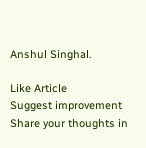Anshul Singhal.

Like Article
Suggest improvement
Share your thoughts in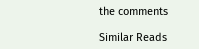the comments

Similar Reads